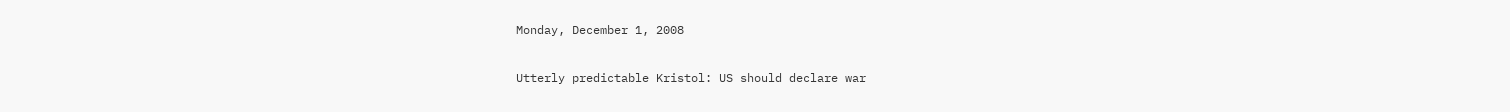Monday, December 1, 2008

Utterly predictable Kristol: US should declare war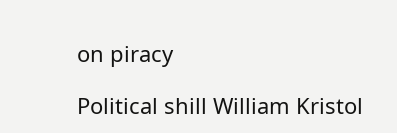on piracy

Political shill William Kristol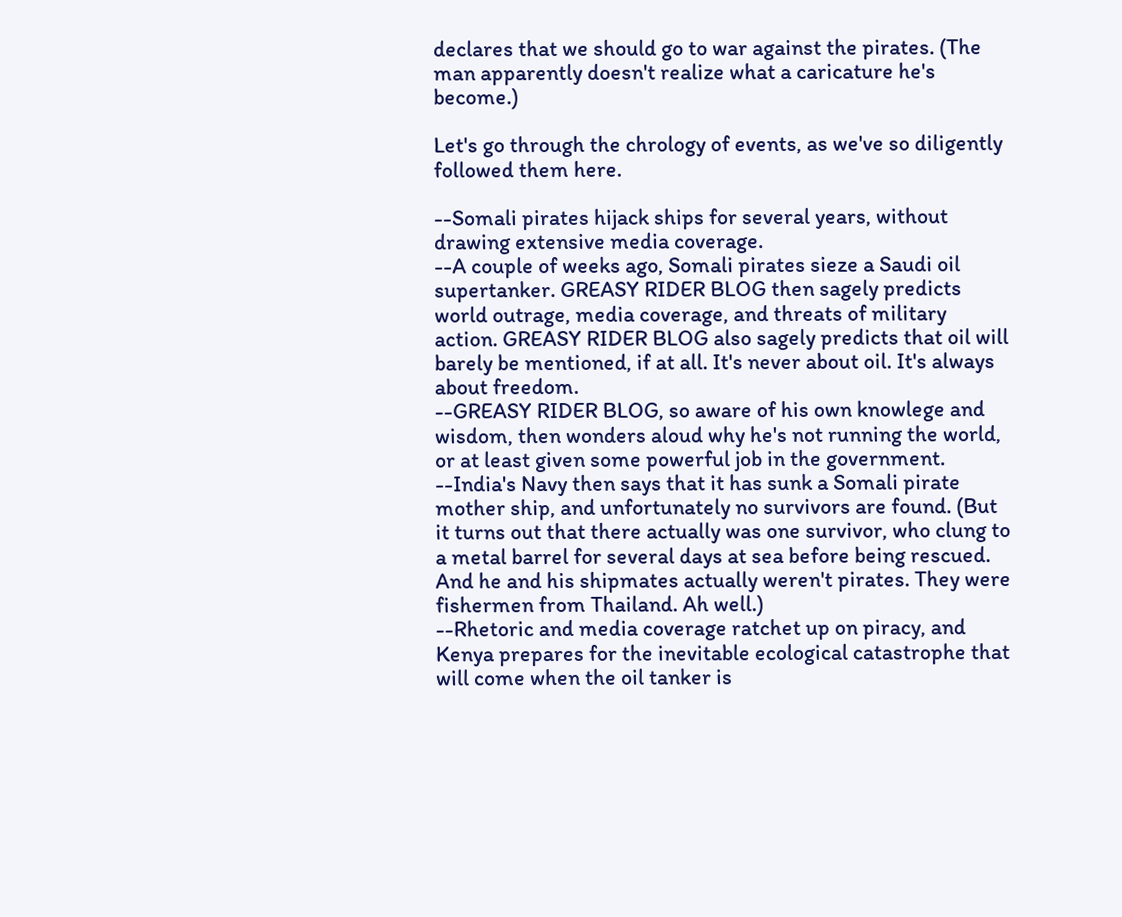declares that we should go to war against the pirates. (The man apparently doesn't realize what a caricature he's become.)

Let's go through the chrology of events, as we've so diligently followed them here.

--Somali pirates hijack ships for several years, without drawing extensive media coverage.
--A couple of weeks ago, Somali pirates sieze a Saudi oil supertanker. GREASY RIDER BLOG then sagely predicts world outrage, media coverage, and threats of military action. GREASY RIDER BLOG also sagely predicts that oil will barely be mentioned, if at all. It's never about oil. It's always about freedom.
--GREASY RIDER BLOG, so aware of his own knowlege and wisdom, then wonders aloud why he's not running the world, or at least given some powerful job in the government.
--India's Navy then says that it has sunk a Somali pirate mother ship, and unfortunately no survivors are found. (But it turns out that there actually was one survivor, who clung to a metal barrel for several days at sea before being rescued. And he and his shipmates actually weren't pirates. They were fishermen from Thailand. Ah well.)
--Rhetoric and media coverage ratchet up on piracy, and Kenya prepares for the inevitable ecological catastrophe that will come when the oil tanker is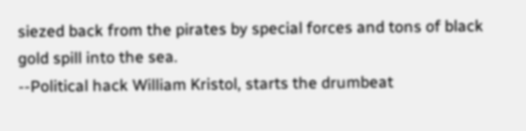siezed back from the pirates by special forces and tons of black gold spill into the sea.
--Political hack William Kristol, starts the drumbeat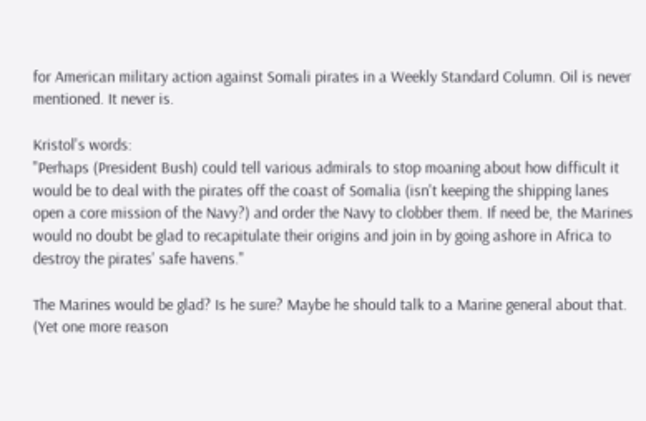for American military action against Somali pirates in a Weekly Standard Column. Oil is never mentioned. It never is.

Kristol's words:
"Perhaps (President Bush) could tell various admirals to stop moaning about how difficult it would be to deal with the pirates off the coast of Somalia (isn't keeping the shipping lanes open a core mission of the Navy?) and order the Navy to clobber them. If need be, the Marines would no doubt be glad to recapitulate their origins and join in by going ashore in Africa to destroy the pirates' safe havens."

The Marines would be glad? Is he sure? Maybe he should talk to a Marine general about that. (Yet one more reason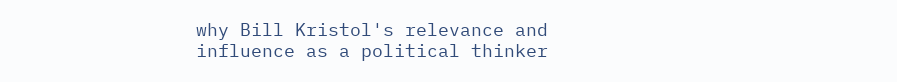why Bill Kristol's relevance and influence as a political thinker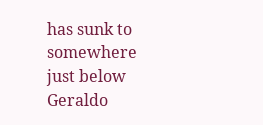has sunk to somewhere just below Geraldo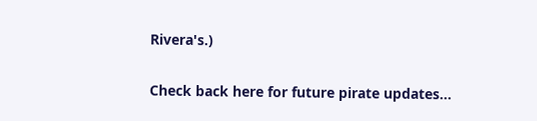Rivera's.)

Check back here for future pirate updates...